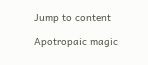Jump to content

Apotropaic magic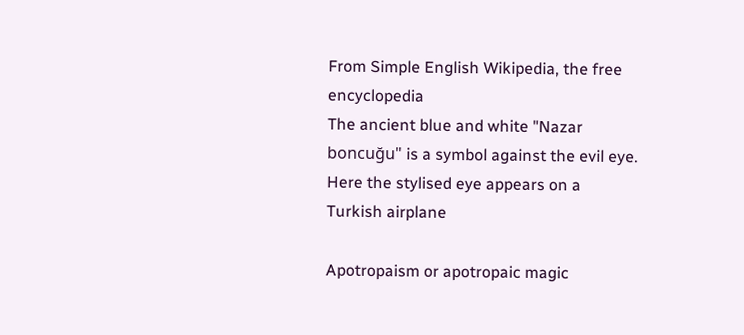From Simple English Wikipedia, the free encyclopedia
The ancient blue and white "Nazar boncuğu" is a symbol against the evil eye. Here the stylised eye appears on a Turkish airplane

Apotropaism or apotropaic magic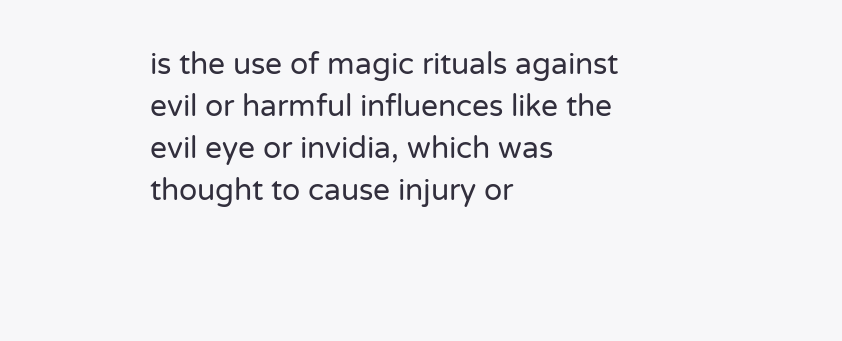is the use of magic rituals against evil or harmful influences like the evil eye or invidia, which was thought to cause injury or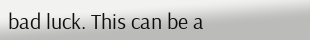bad luck. This can be a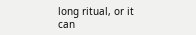long ritual, or it can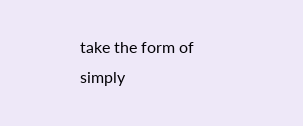take the form of simply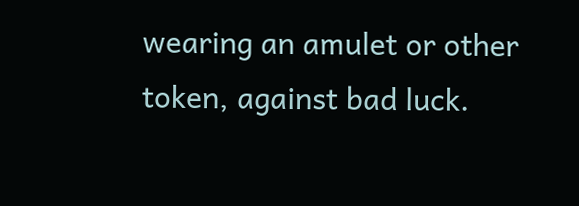wearing an amulet or other token, against bad luck.